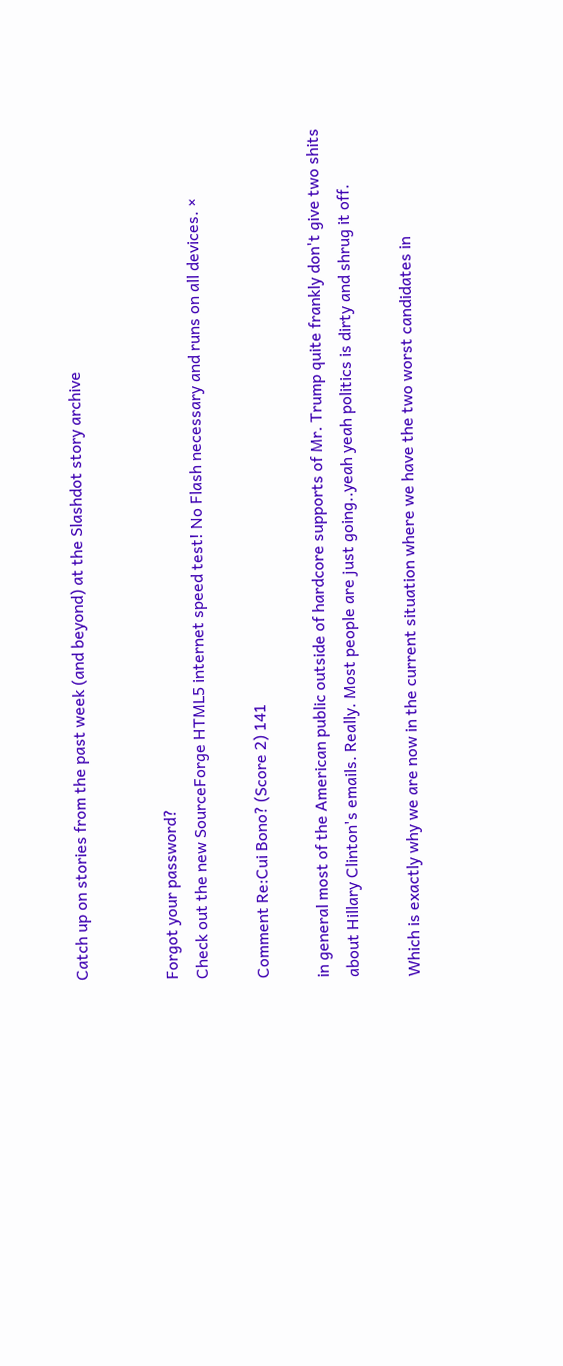Catch up on stories from the past week (and beyond) at the Slashdot story archive


Forgot your password?
Check out the new SourceForge HTML5 internet speed test! No Flash necessary and runs on all devices. ×

Comment Re:Cui Bono? (Score 2) 141

in general most of the American public outside of hardcore supports of Mr. Trump quite frankly don't give two shits about Hillary Clinton's emails. Really. Most people are just going..yeah yeah politics is dirty and shrug it off.

Which is exactly why we are now in the current situation where we have the two worst candidates in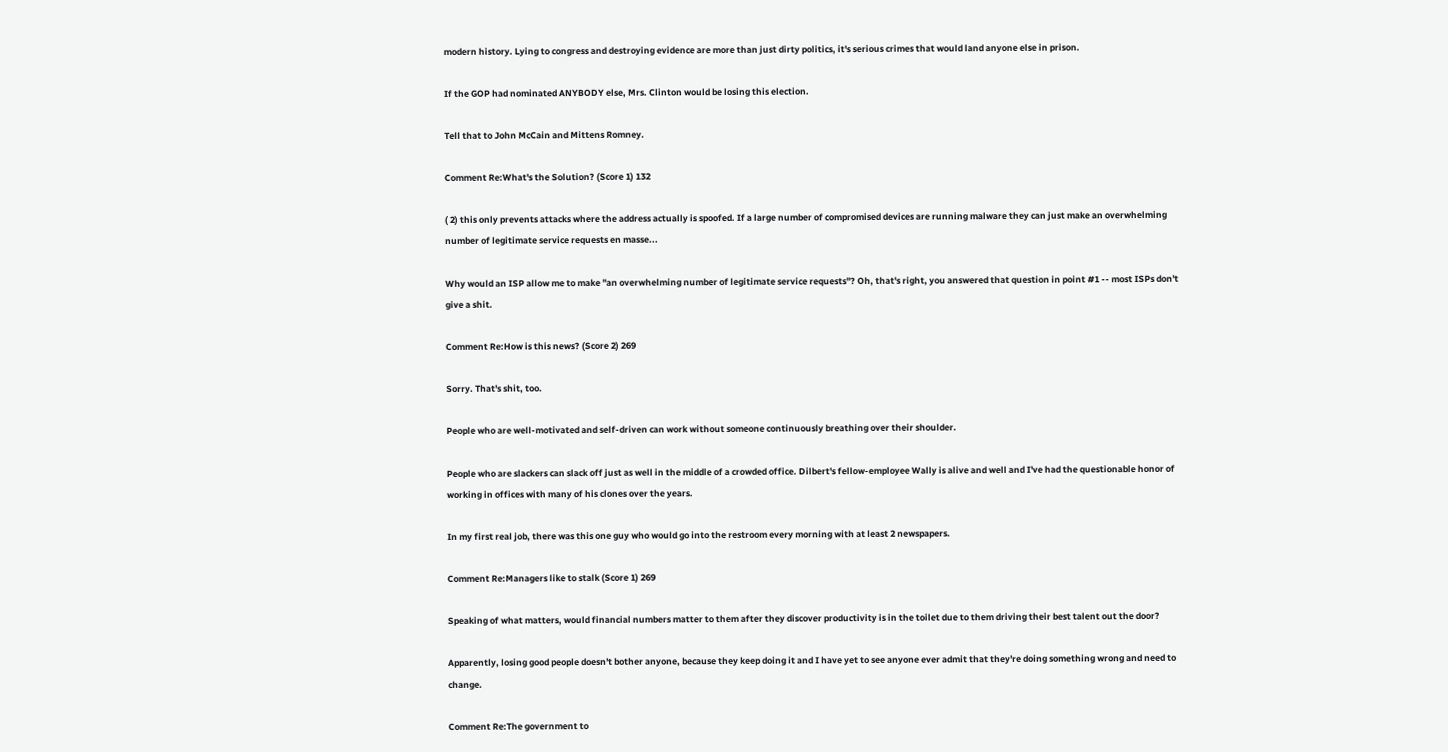modern history. Lying to congress and destroying evidence are more than just dirty politics, it's serious crimes that would land anyone else in prison.

If the GOP had nominated ANYBODY else, Mrs. Clinton would be losing this election.

Tell that to John McCain and Mittens Romney.

Comment Re:What's the Solution? (Score 1) 132

( 2) this only prevents attacks where the address actually is spoofed. If a large number of compromised devices are running malware they can just make an overwhelming number of legitimate service requests en masse...

Why would an ISP allow me to make "an overwhelming number of legitimate service requests"? Oh, that's right, you answered that question in point #1 -- most ISPs don't give a shit.

Comment Re:How is this news? (Score 2) 269

Sorry. That's shit, too.

People who are well-motivated and self-driven can work without someone continuously breathing over their shoulder.

People who are slackers can slack off just as well in the middle of a crowded office. Dilbert's fellow-employee Wally is alive and well and I've had the questionable honor of working in offices with many of his clones over the years.

In my first real job, there was this one guy who would go into the restroom every morning with at least 2 newspapers.

Comment Re:Managers like to stalk (Score 1) 269

Speaking of what matters, would financial numbers matter to them after they discover productivity is in the toilet due to them driving their best talent out the door?

Apparently, losing good people doesn't bother anyone, because they keep doing it and I have yet to see anyone ever admit that they're doing something wrong and need to change.

Comment Re:The government to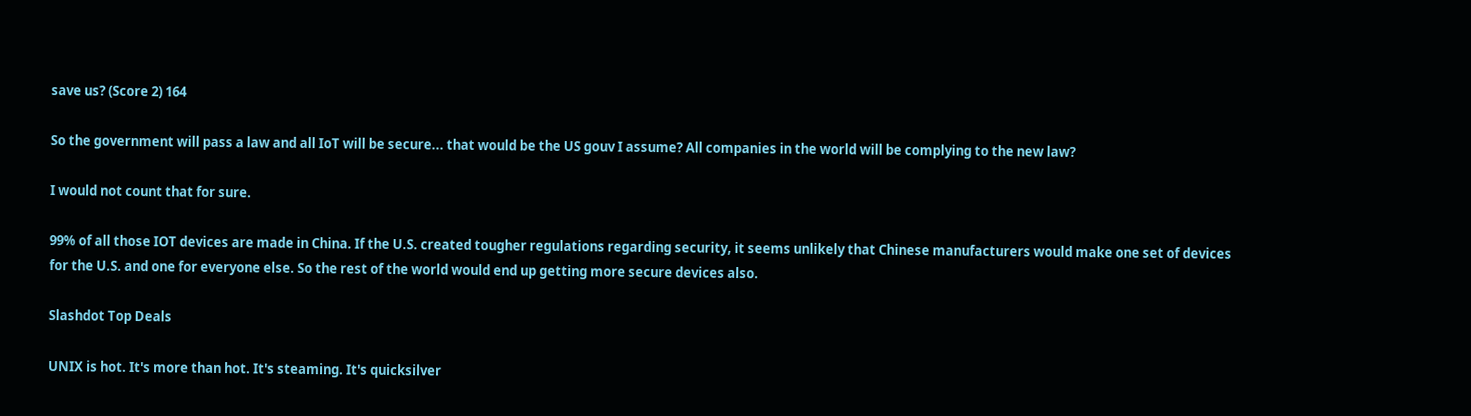save us? (Score 2) 164

So the government will pass a law and all IoT will be secure... that would be the US gouv I assume? All companies in the world will be complying to the new law?

I would not count that for sure.

99% of all those IOT devices are made in China. If the U.S. created tougher regulations regarding security, it seems unlikely that Chinese manufacturers would make one set of devices for the U.S. and one for everyone else. So the rest of the world would end up getting more secure devices also.

Slashdot Top Deals

UNIX is hot. It's more than hot. It's steaming. It's quicksilver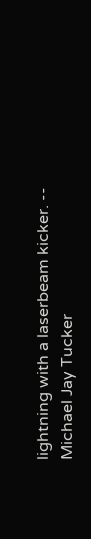lightning with a laserbeam kicker. -- Michael Jay Tucker